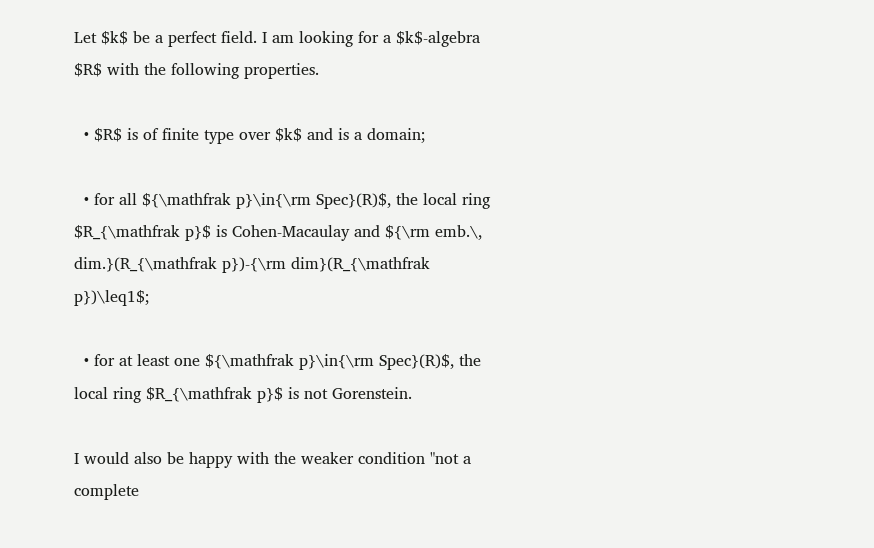Let $k$ be a perfect field. I am looking for a $k$-algebra $R$ with the following properties.

  • $R$ is of finite type over $k$ and is a domain;

  • for all ${\mathfrak p}\in{\rm Spec}(R)$, the local ring $R_{\mathfrak p}$ is Cohen-Macaulay and ${\rm emb.\, dim.}(R_{\mathfrak p})-{\rm dim}(R_{\mathfrak p})\leq1$;

  • for at least one ${\mathfrak p}\in{\rm Spec}(R)$, the local ring $R_{\mathfrak p}$ is not Gorenstein.

I would also be happy with the weaker condition "not a complete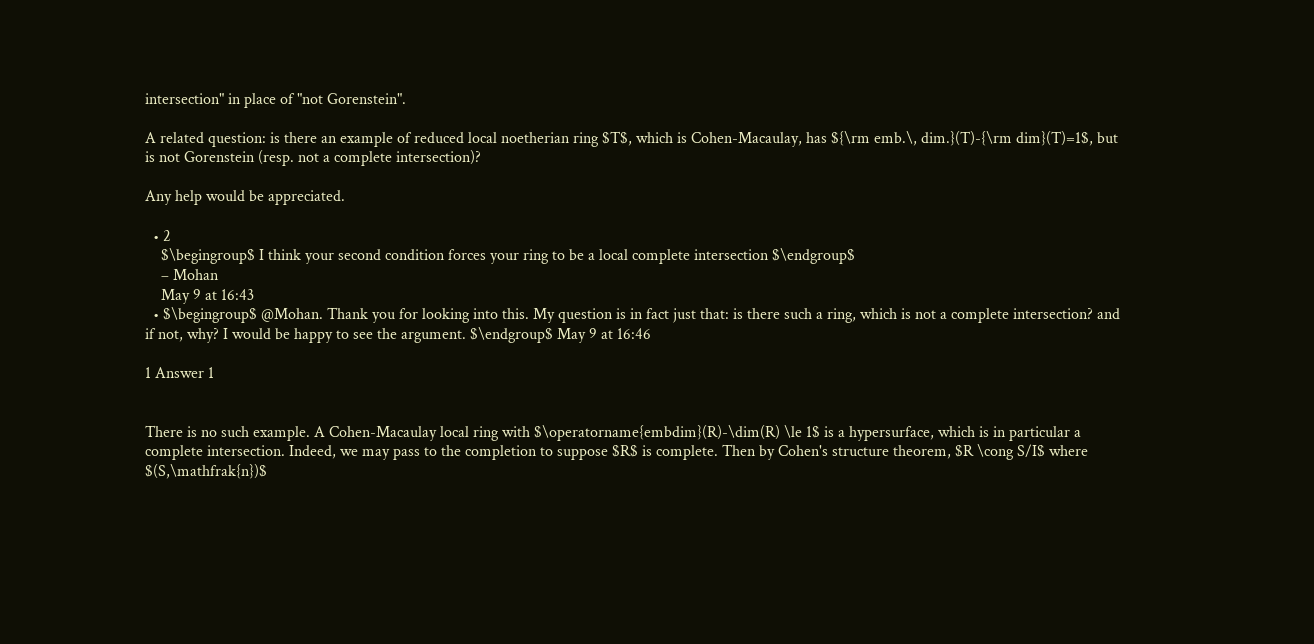intersection" in place of "not Gorenstein".

A related question: is there an example of reduced local noetherian ring $T$, which is Cohen-Macaulay, has ${\rm emb.\, dim.}(T)-{\rm dim}(T)=1$, but is not Gorenstein (resp. not a complete intersection)?

Any help would be appreciated.

  • 2
    $\begingroup$ I think your second condition forces your ring to be a local complete intersection $\endgroup$
    – Mohan
    May 9 at 16:43
  • $\begingroup$ @Mohan. Thank you for looking into this. My question is in fact just that: is there such a ring, which is not a complete intersection? and if not, why? I would be happy to see the argument. $\endgroup$ May 9 at 16:46

1 Answer 1


There is no such example. A Cohen-Macaulay local ring with $\operatorname{embdim}(R)-\dim(R) \le 1$ is a hypersurface, which is in particular a complete intersection. Indeed, we may pass to the completion to suppose $R$ is complete. Then by Cohen's structure theorem, $R \cong S/I$ where $(S,\mathfrak{n})$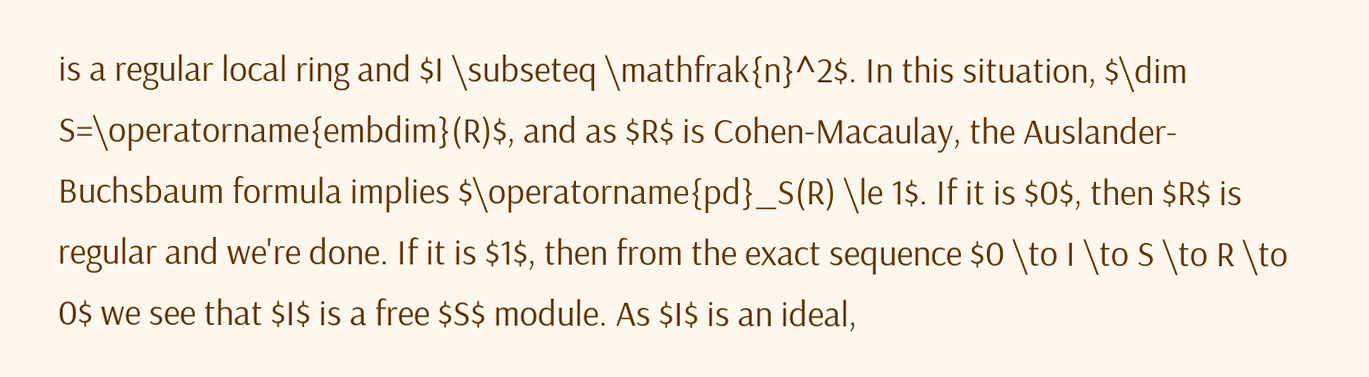is a regular local ring and $I \subseteq \mathfrak{n}^2$. In this situation, $\dim S=\operatorname{embdim}(R)$, and as $R$ is Cohen-Macaulay, the Auslander-Buchsbaum formula implies $\operatorname{pd}_S(R) \le 1$. If it is $0$, then $R$ is regular and we're done. If it is $1$, then from the exact sequence $0 \to I \to S \to R \to 0$ we see that $I$ is a free $S$ module. As $I$ is an ideal,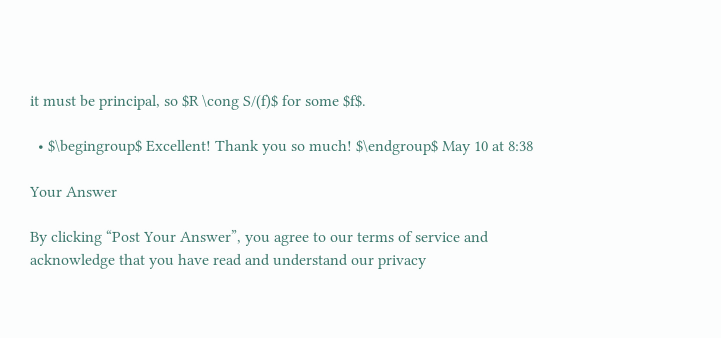it must be principal, so $R \cong S/(f)$ for some $f$.

  • $\begingroup$ Excellent! Thank you so much! $\endgroup$ May 10 at 8:38

Your Answer

By clicking “Post Your Answer”, you agree to our terms of service and acknowledge that you have read and understand our privacy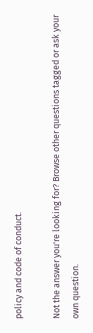policy and code of conduct.

Not the answer you're looking for? Browse other questions tagged or ask your own question.